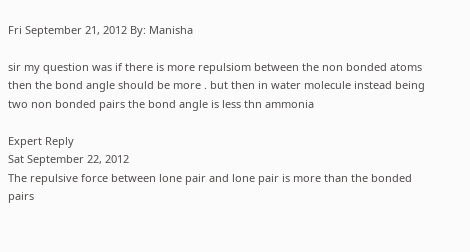Fri September 21, 2012 By: Manisha

sir my question was if there is more repulsiom between the non bonded atoms then the bond angle should be more . but then in water molecule instead being two non bonded pairs the bond angle is less thn ammonia

Expert Reply
Sat September 22, 2012
The repulsive force between lone pair and lone pair is more than the bonded pairs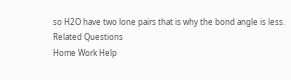so H2O have two lone pairs that is why the bond angle is less.
Related Questions
Home Work Help